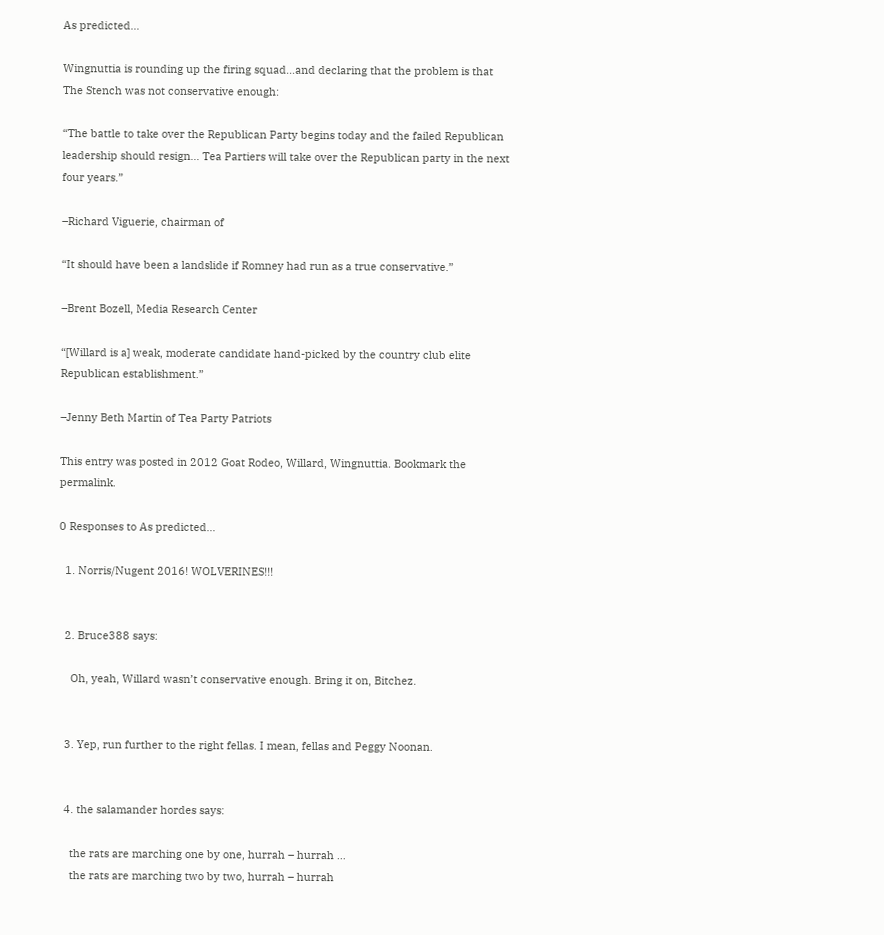As predicted…

Wingnuttia is rounding up the firing squad…and declaring that the problem is that The Stench was not conservative enough:

“The battle to take over the Republican Party begins today and the failed Republican leadership should resign… Tea Partiers will take over the Republican party in the next four years.”

–Richard Viguerie, chairman of

“It should have been a landslide if Romney had run as a true conservative.”

–Brent Bozell, Media Research Center

“[Willard is a] weak, moderate candidate hand-picked by the country club elite Republican establishment.”

–Jenny Beth Martin of Tea Party Patriots

This entry was posted in 2012 Goat Rodeo, Willard, Wingnuttia. Bookmark the permalink.

0 Responses to As predicted…

  1. Norris/Nugent 2016! WOLVERINES!!!


  2. Bruce388 says:

    Oh, yeah, Willard wasn’t conservative enough. Bring it on, Bitchez.


  3. Yep, run further to the right fellas. I mean, fellas and Peggy Noonan.


  4. the salamander hordes says:

    the rats are marching one by one, hurrah – hurrah …
    the rats are marching two by two, hurrah – hurrah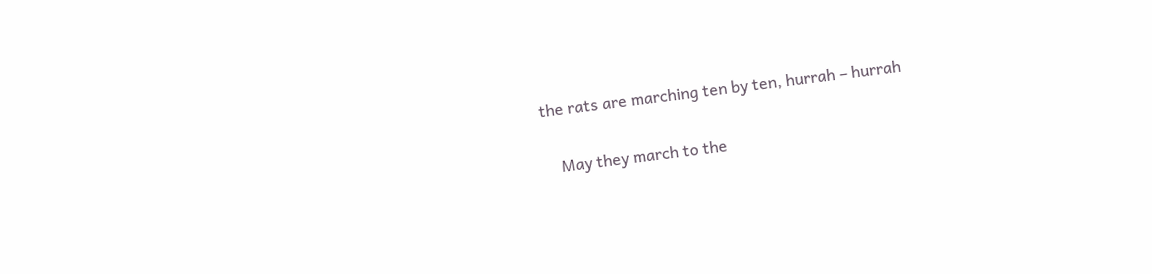the rats are marching ten by ten, hurrah – hurrah

    May they march to the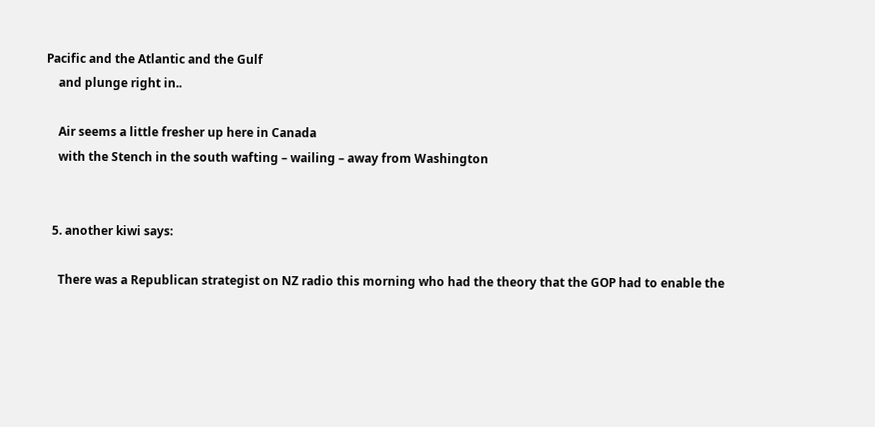Pacific and the Atlantic and the Gulf
    and plunge right in..

    Air seems a little fresher up here in Canada
    with the Stench in the south wafting – wailing – away from Washington


  5. another kiwi says:

    There was a Republican strategist on NZ radio this morning who had the theory that the GOP had to enable the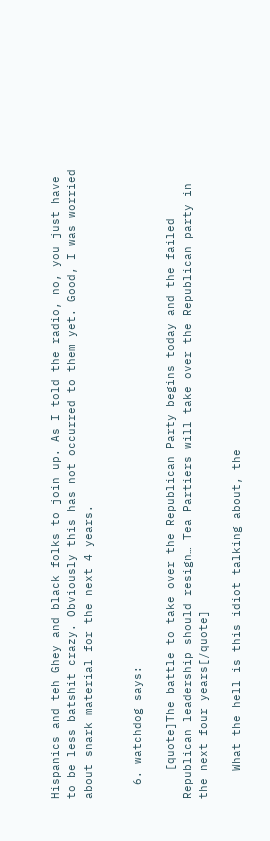Hispanics and teh Ghey and black folks to join up. As I told the radio, no, you just have to be less batshit crazy. Obviously this has not occurred to them yet. Good, I was worried about snark material for the next 4 years.


  6. watchdog says:

    [quote]The battle to take over the Republican Party begins today and the failed Republican leadership should resign… Tea Partiers will take over the Republican party in the next four years[/quote]

    What the hell is this idiot talking about, the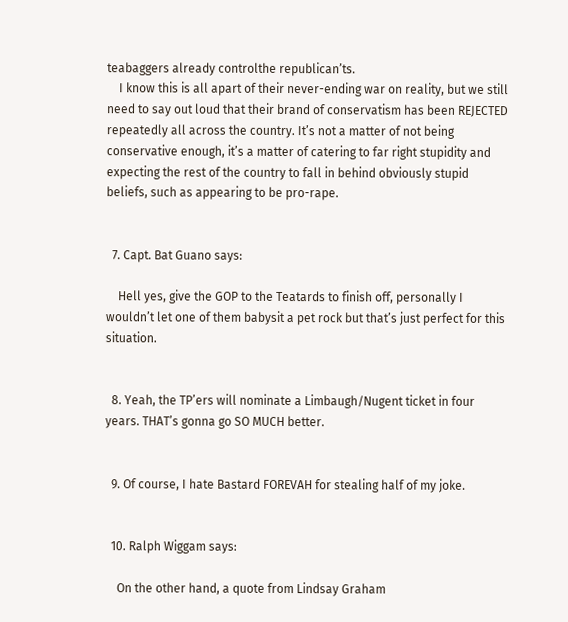teabaggers already controlthe republican’ts.
    I know this is all apart of their never-ending war on reality, but we still need to say out loud that their brand of conservatism has been REJECTED repeatedly all across the country. It’s not a matter of not being conservative enough, it’s a matter of catering to far right stupidity and expecting the rest of the country to fall in behind obviously stupid beliefs, such as appearing to be pro-rape.


  7. Capt. Bat Guano says:

    Hell yes, give the GOP to the Teatards to finish off, personally I wouldn’t let one of them babysit a pet rock but that’s just perfect for this situation.


  8. Yeah, the TP’ers will nominate a Limbaugh/Nugent ticket in four years. THAT’s gonna go SO MUCH better.


  9. Of course, I hate Bastard FOREVAH for stealing half of my joke.


  10. Ralph Wiggam says:

    On the other hand, a quote from Lindsay Graham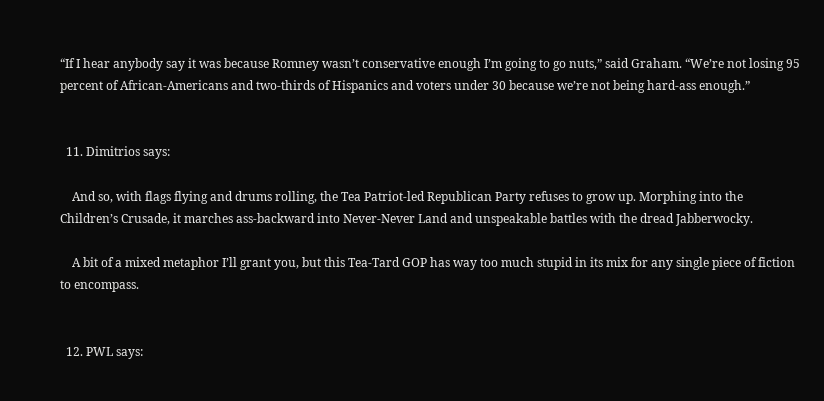“If I hear anybody say it was because Romney wasn’t conservative enough I’m going to go nuts,” said Graham. “We’re not losing 95 percent of African-Americans and two-thirds of Hispanics and voters under 30 because we’re not being hard-ass enough.”


  11. Dimitrios says:

    And so, with flags flying and drums rolling, the Tea Patriot-led Republican Party refuses to grow up. Morphing into the Children’s Crusade, it marches ass-backward into Never-Never Land and unspeakable battles with the dread Jabberwocky.

    A bit of a mixed metaphor I’ll grant you, but this Tea-Tard GOP has way too much stupid in its mix for any single piece of fiction to encompass.


  12. PWL says: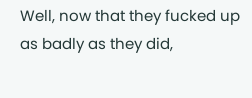Well, now that they fucked up as badly as they did,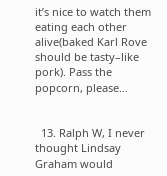it’s nice to watch them eating each other alive(baked Karl Rove should be tasty–like pork). Pass the popcorn, please…


  13. Ralph W, I never thought Lindsay Graham would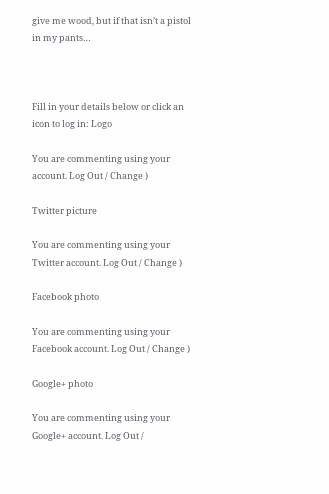give me wood, but if that isn’t a pistol in my pants…



Fill in your details below or click an icon to log in: Logo

You are commenting using your account. Log Out / Change )

Twitter picture

You are commenting using your Twitter account. Log Out / Change )

Facebook photo

You are commenting using your Facebook account. Log Out / Change )

Google+ photo

You are commenting using your Google+ account. Log Out /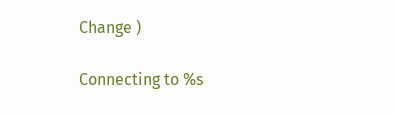Change )

Connecting to %s